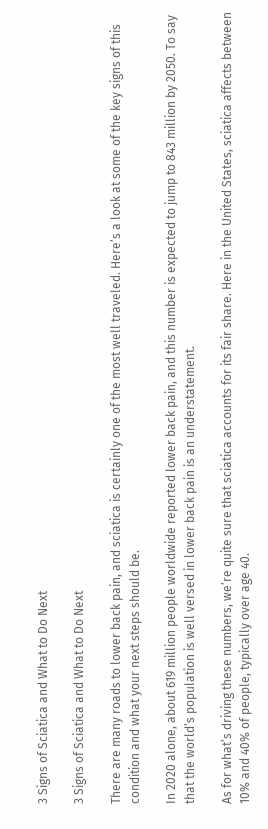3 Signs of Sciatica and What to Do Next

3 Signs of Sciatica and What to Do Next

There are many roads to lower back pain, and sciatica is certainly one of the most well traveled. Here’s a look at some of the key signs of this condition and what your next steps should be.

In 2020 alone, about 619 million people worldwide reported lower back pain, and this number is expected to jump to 843 million by 2050. To say that the world’s population is well versed in lower back pain is an understatement.

As for what’s driving these numbers, we’re quite sure that sciatica accounts for its fair share. Here in the United States, sciatica affects between 10% and 40% of people, typically over age 40.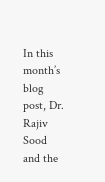In this month’s blog post, Dr. Rajiv Sood and the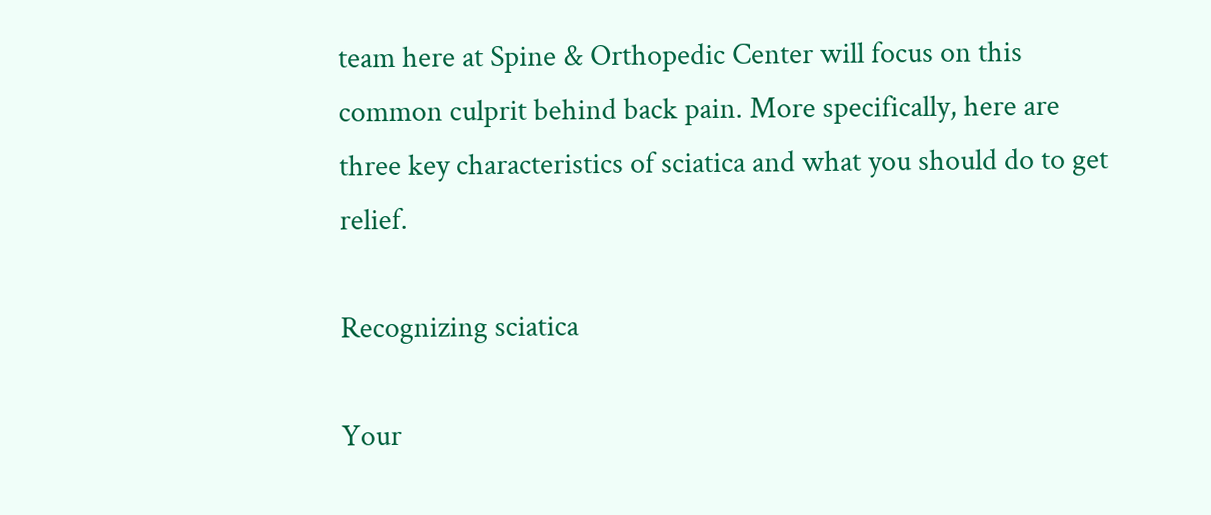team here at Spine & Orthopedic Center will focus on this common culprit behind back pain. More specifically, here are three key characteristics of sciatica and what you should do to get relief.

Recognizing sciatica

Your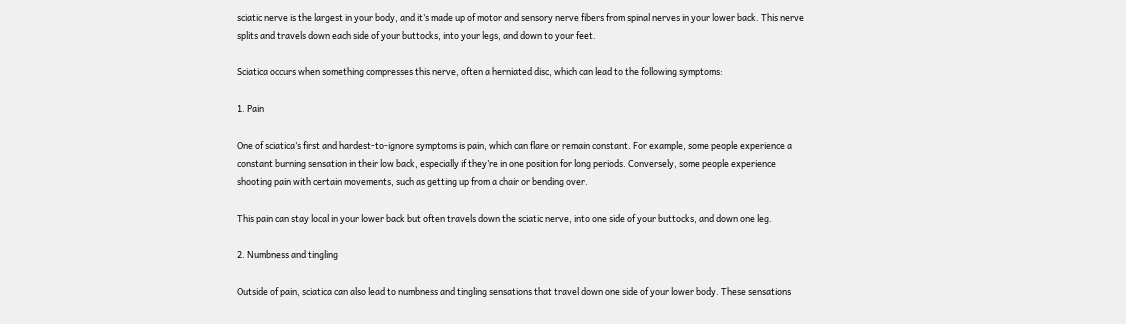sciatic nerve is the largest in your body, and it’s made up of motor and sensory nerve fibers from spinal nerves in your lower back. This nerve splits and travels down each side of your buttocks, into your legs, and down to your feet.

Sciatica occurs when something compresses this nerve, often a herniated disc, which can lead to the following symptoms:

1. Pain

One of sciatica’s first and hardest-to-ignore symptoms is pain, which can flare or remain constant. For example, some people experience a constant burning sensation in their low back, especially if they’re in one position for long periods. Conversely, some people experience shooting pain with certain movements, such as getting up from a chair or bending over.

This pain can stay local in your lower back but often travels down the sciatic nerve, into one side of your buttocks, and down one leg.

2. Numbness and tingling

Outside of pain, sciatica can also lead to numbness and tingling sensations that travel down one side of your lower body. These sensations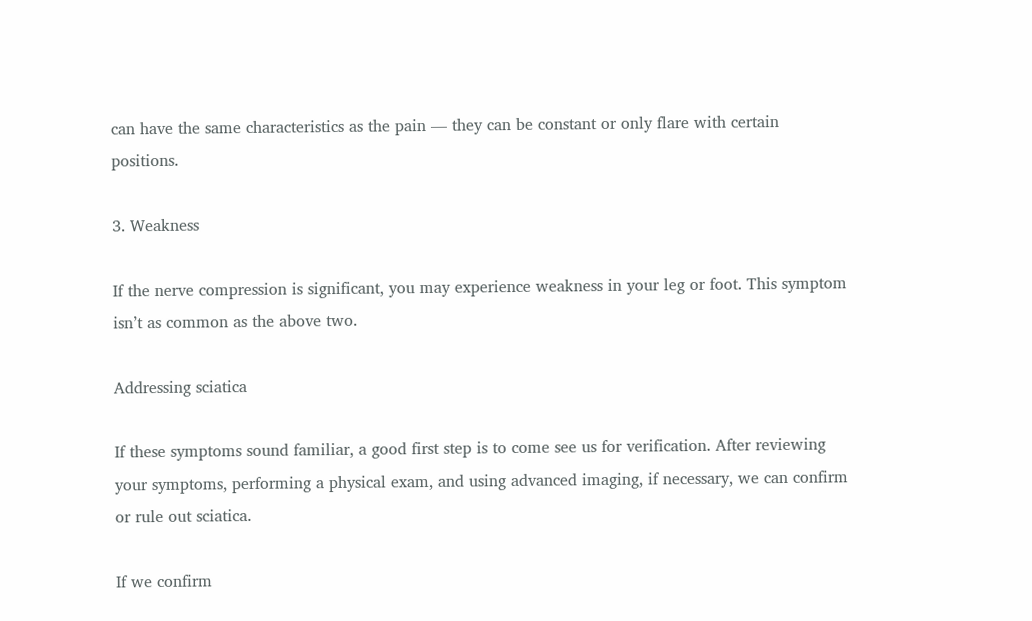can have the same characteristics as the pain — they can be constant or only flare with certain positions.

3. Weakness

If the nerve compression is significant, you may experience weakness in your leg or foot. This symptom isn’t as common as the above two.

Addressing sciatica

If these symptoms sound familiar, a good first step is to come see us for verification. After reviewing your symptoms, performing a physical exam, and using advanced imaging, if necessary, we can confirm or rule out sciatica.

If we confirm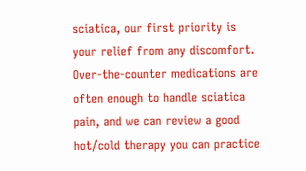sciatica, our first priority is your relief from any discomfort. Over-the-counter medications are often enough to handle sciatica pain, and we can review a good hot/cold therapy you can practice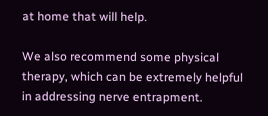at home that will help.

We also recommend some physical therapy, which can be extremely helpful in addressing nerve entrapment.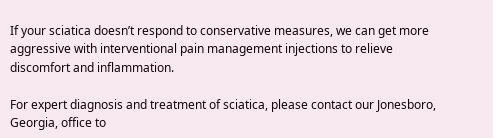If your sciatica doesn’t respond to conservative measures, we can get more aggressive with interventional pain management injections to relieve discomfort and inflammation.

For expert diagnosis and treatment of sciatica, please contact our Jonesboro, Georgia, office to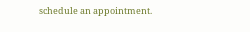schedule an appointment.